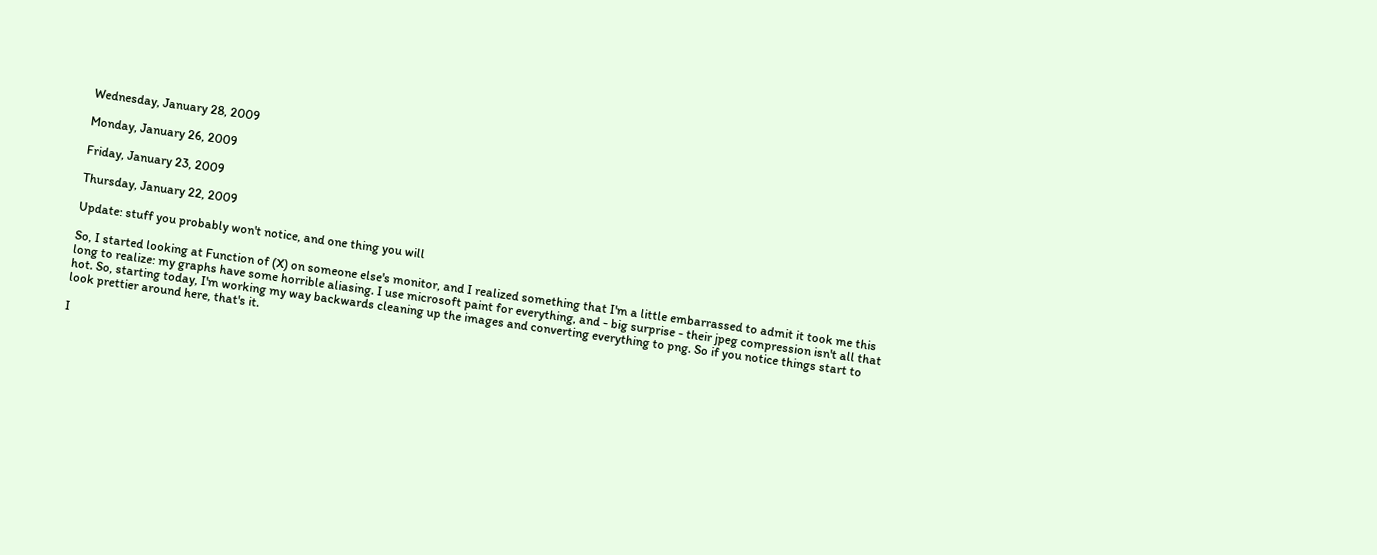Wednesday, January 28, 2009

Monday, January 26, 2009

Friday, January 23, 2009

Thursday, January 22, 2009

Update: stuff you probably won't notice, and one thing you will

So, I started looking at Function of (X) on someone else's monitor, and I realized something that I'm a little embarrassed to admit it took me this long to realize: my graphs have some horrible aliasing. I use microsoft paint for everything, and - big surprise - their jpeg compression isn't all that hot. So, starting today, I'm working my way backwards cleaning up the images and converting everything to png. So if you notice things start to look prettier around here, that's it.

I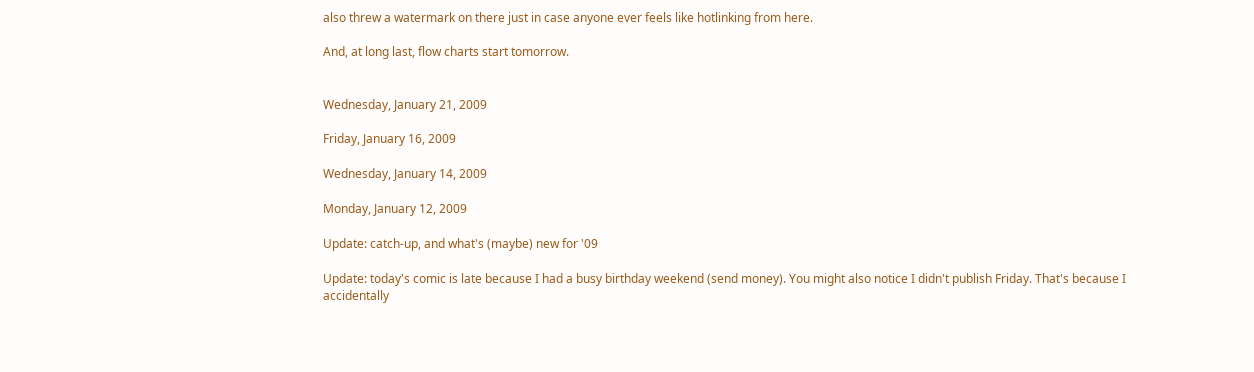also threw a watermark on there just in case anyone ever feels like hotlinking from here.

And, at long last, flow charts start tomorrow.


Wednesday, January 21, 2009

Friday, January 16, 2009

Wednesday, January 14, 2009

Monday, January 12, 2009

Update: catch-up, and what's (maybe) new for '09

Update: today's comic is late because I had a busy birthday weekend (send money). You might also notice I didn't publish Friday. That's because I accidentally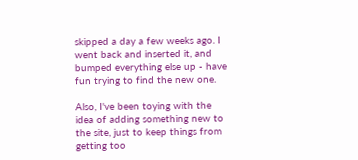skipped a day a few weeks ago. I went back and inserted it, and bumped everything else up - have fun trying to find the new one.

Also, I've been toying with the idea of adding something new to the site, just to keep things from getting too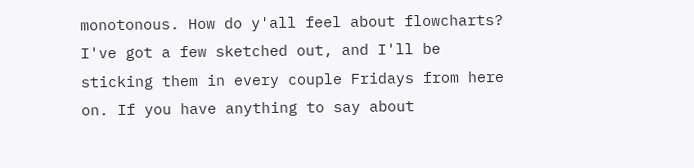monotonous. How do y'all feel about flowcharts? I've got a few sketched out, and I'll be sticking them in every couple Fridays from here on. If you have anything to say about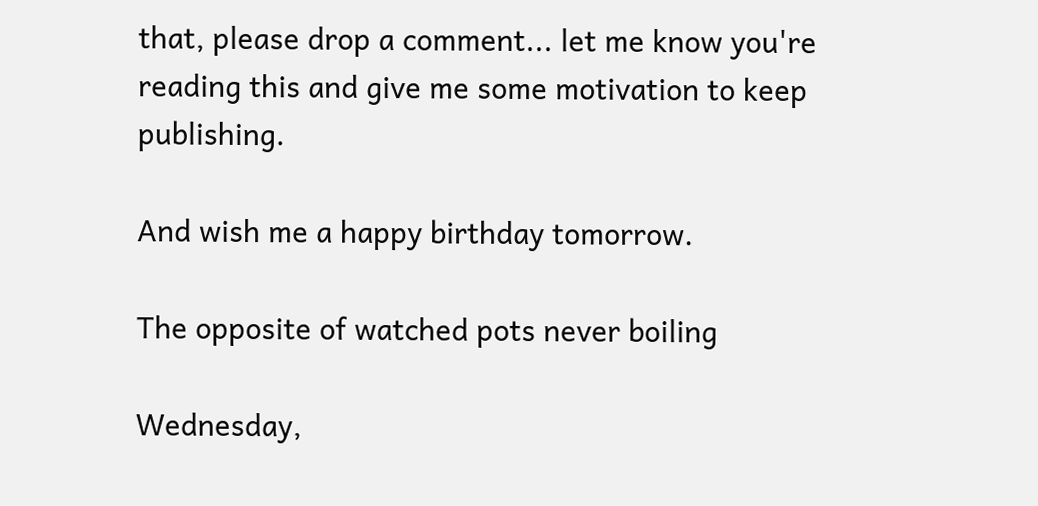that, please drop a comment... let me know you're reading this and give me some motivation to keep publishing.

And wish me a happy birthday tomorrow.

The opposite of watched pots never boiling

Wednesday,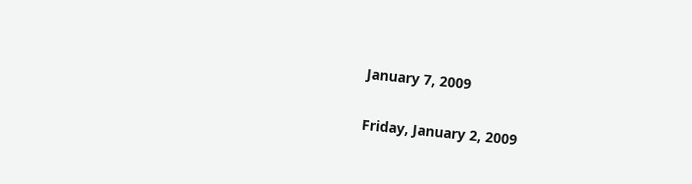January 7, 2009

Friday, January 2, 2009